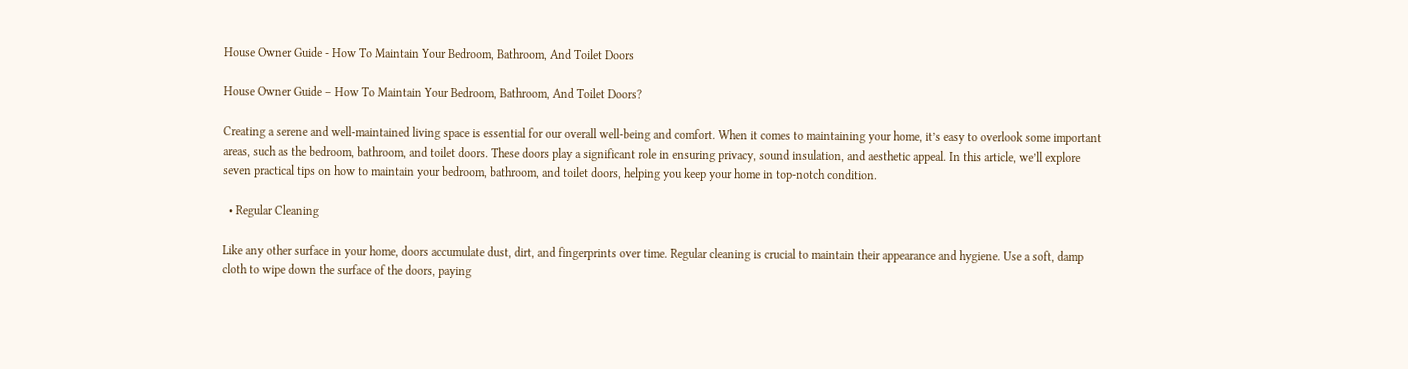House Owner Guide - How To Maintain Your Bedroom, Bathroom, And Toilet Doors

House Owner Guide – How To Maintain Your Bedroom, Bathroom, And Toilet Doors?

Creating a serene and well-maintained living space is essential for our overall well-being and comfort. When it comes to maintaining your home, it’s easy to overlook some important areas, such as the bedroom, bathroom, and toilet doors. These doors play a significant role in ensuring privacy, sound insulation, and aesthetic appeal. In this article, we’ll explore seven practical tips on how to maintain your bedroom, bathroom, and toilet doors, helping you keep your home in top-notch condition.

  • Regular Cleaning

Like any other surface in your home, doors accumulate dust, dirt, and fingerprints over time. Regular cleaning is crucial to maintain their appearance and hygiene. Use a soft, damp cloth to wipe down the surface of the doors, paying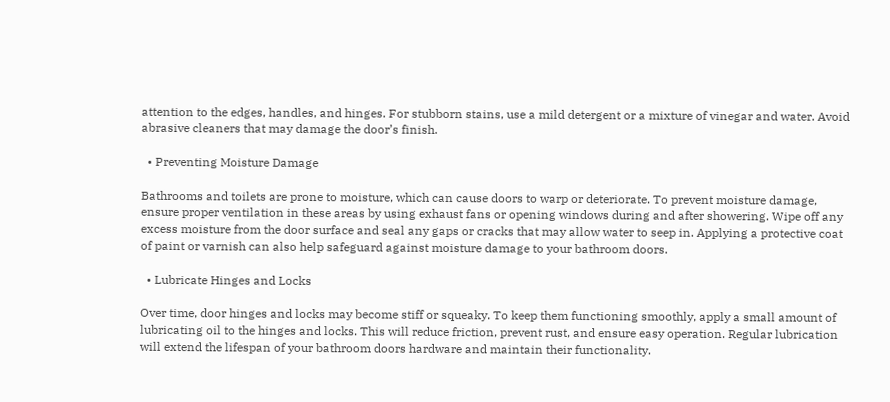attention to the edges, handles, and hinges. For stubborn stains, use a mild detergent or a mixture of vinegar and water. Avoid abrasive cleaners that may damage the door’s finish.

  • Preventing Moisture Damage

Bathrooms and toilets are prone to moisture, which can cause doors to warp or deteriorate. To prevent moisture damage, ensure proper ventilation in these areas by using exhaust fans or opening windows during and after showering. Wipe off any excess moisture from the door surface and seal any gaps or cracks that may allow water to seep in. Applying a protective coat of paint or varnish can also help safeguard against moisture damage to your bathroom doors.

  • Lubricate Hinges and Locks

Over time, door hinges and locks may become stiff or squeaky. To keep them functioning smoothly, apply a small amount of lubricating oil to the hinges and locks. This will reduce friction, prevent rust, and ensure easy operation. Regular lubrication will extend the lifespan of your bathroom doors hardware and maintain their functionality.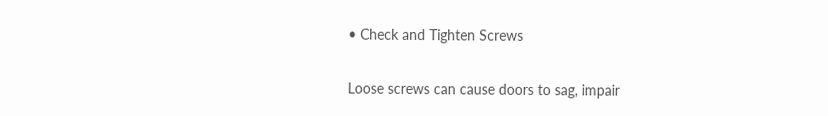• Check and Tighten Screws

Loose screws can cause doors to sag, impair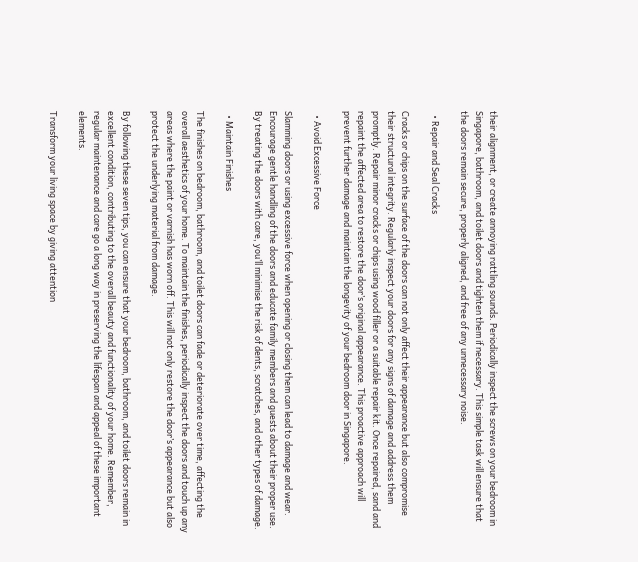their alignment, or create annoying rattling sounds. Periodically inspect the screws on your bedroom in Singapore, bathroom, and toilet doors and tighten them if necessary. This simple task will ensure that the doors remain secure, properly aligned, and free of any unnecessary noise.

  • Repair and Seal Cracks

Cracks or chips on the surface of the doors can not only affect their appearance but also compromise their structural integrity. Regularly inspect your doors for any signs of damage and address them promptly. Repair minor cracks or chips using wood filler or a suitable repair kit. Once repaired, sand and repaint the affected area to restore the door’s original appearance. This proactive approach will prevent further damage and maintain the longevity of your bedroom door in Singapore.

  • Avoid Excessive Force

Slamming doors or using excessive force when opening or closing them can lead to damage and wear. Encourage gentle handling of the doors and educate family members and guests about their proper use. By treating the doors with care, you’ll minimise the risk of dents, scratches, and other types of damage.

  • Maintain Finishes

The finishes on bedroom, bathroom, and toilet doors can fade or deteriorate over time, affecting the overall aesthetics of your home. To maintain the finishes, periodically inspect the doors and touch up any areas where the paint or varnish has worn off. This will not only restore the door’s appearance but also protect the underlying material from damage.

By following these seven tips, you can ensure that your bedroom, bathroom, and toilet doors remain in excellent condition, contributing to the overall beauty and functionality of your home. Remember, regular maintenance and care go a long way in preserving the lifespan and appeal of these important elements.

Transform your living space by giving attention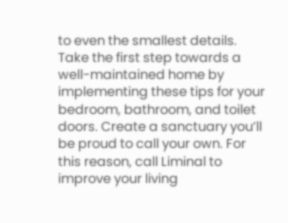to even the smallest details. Take the first step towards a well-maintained home by implementing these tips for your bedroom, bathroom, and toilet doors. Create a sanctuary you’ll be proud to call your own. For this reason, call Liminal to improve your living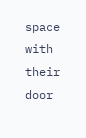space with their door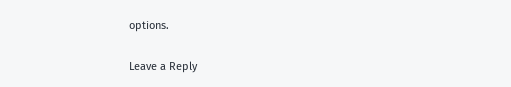options.

Leave a Reply